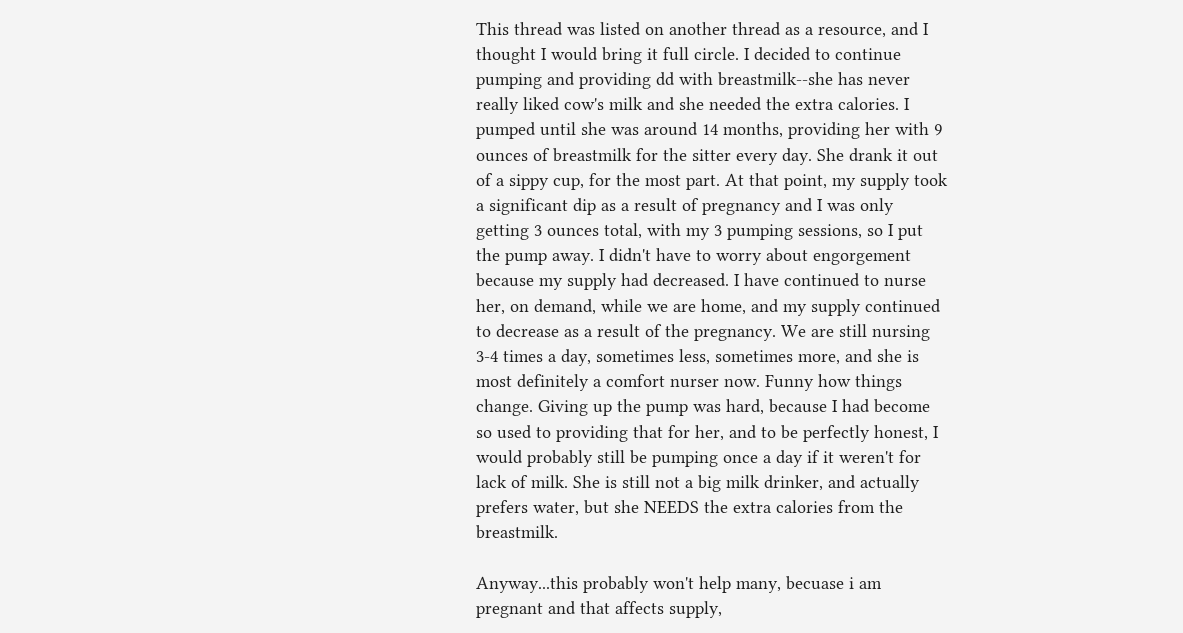This thread was listed on another thread as a resource, and I thought I would bring it full circle. I decided to continue pumping and providing dd with breastmilk--she has never really liked cow's milk and she needed the extra calories. I pumped until she was around 14 months, providing her with 9 ounces of breastmilk for the sitter every day. She drank it out of a sippy cup, for the most part. At that point, my supply took a significant dip as a result of pregnancy and I was only getting 3 ounces total, with my 3 pumping sessions, so I put the pump away. I didn't have to worry about engorgement because my supply had decreased. I have continued to nurse her, on demand, while we are home, and my supply continued to decrease as a result of the pregnancy. We are still nursing 3-4 times a day, sometimes less, sometimes more, and she is most definitely a comfort nurser now. Funny how things change. Giving up the pump was hard, because I had become so used to providing that for her, and to be perfectly honest, I would probably still be pumping once a day if it weren't for lack of milk. She is still not a big milk drinker, and actually prefers water, but she NEEDS the extra calories from the breastmilk.

Anyway...this probably won't help many, becuase i am pregnant and that affects supply,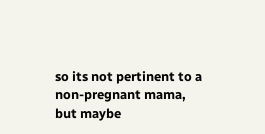so its not pertinent to a non-pregnant mama, but maybe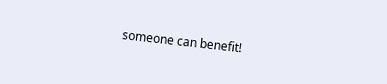someone can benefit!